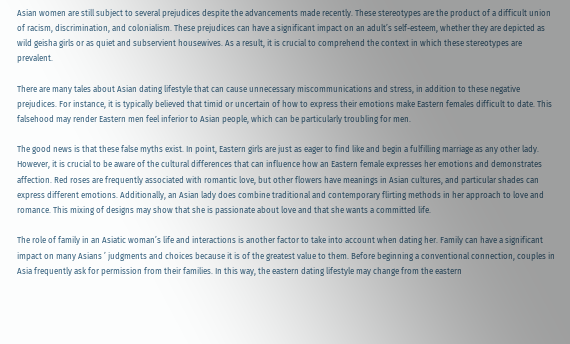Asian women are still subject to several prejudices despite the advancements made recently. These stereotypes are the product of a difficult union of racism, discrimination, and colonialism. These prejudices can have a significant impact on an adult’s self-esteem, whether they are depicted as wild geisha girls or as quiet and subservient housewives. As a result, it is crucial to comprehend the context in which these stereotypes are prevalent.

There are many tales about Asian dating lifestyle that can cause unnecessary miscommunications and stress, in addition to these negative prejudices. For instance, it is typically believed that timid or uncertain of how to express their emotions make Eastern females difficult to date. This falsehood may render Eastern men feel inferior to Asian people, which can be particularly troubling for men.

The good news is that these false myths exist. In point, Eastern girls are just as eager to find like and begin a fulfilling marriage as any other lady. However, it is crucial to be aware of the cultural differences that can influence how an Eastern female expresses her emotions and demonstrates affection. Red roses are frequently associated with romantic love, but other flowers have meanings in Asian cultures, and particular shades can express different emotions. Additionally, an Asian lady does combine traditional and contemporary flirting methods in her approach to love and romance. This mixing of designs may show that she is passionate about love and that she wants a committed life.

The role of family in an Asiatic woman’s life and interactions is another factor to take into account when dating her. Family can have a significant impact on many Asians ’ judgments and choices because it is of the greatest value to them. Before beginning a conventional connection, couples in Asia frequently ask for permission from their families. In this way, the eastern dating lifestyle may change from the eastern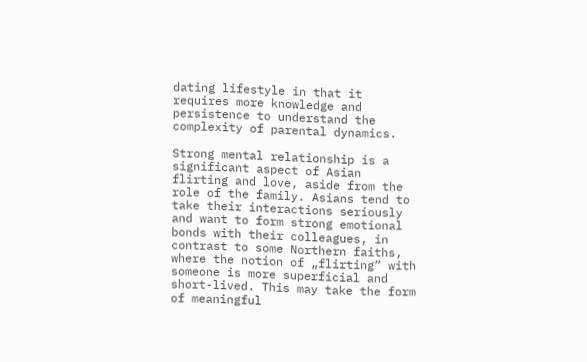dating lifestyle in that it requires more knowledge and persistence to understand the complexity of parental dynamics.

Strong mental relationship is a significant aspect of Asian flirting and love, aside from the role of the family. Asians tend to take their interactions seriously and want to form strong emotional bonds with their colleagues, in contrast to some Northern faiths, where the notion of „flirting” with someone is more superficial and short-lived. This may take the form of meaningful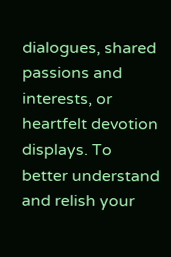dialogues, shared passions and interests, or heartfelt devotion displays. To better understand and relish your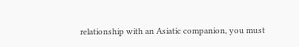relationship with an Asiatic companion, you must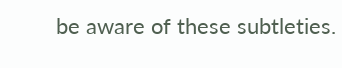be aware of these subtleties.